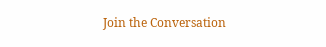Join the Conversation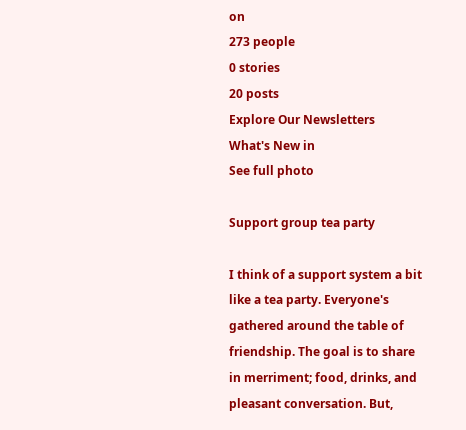on
273 people
0 stories
20 posts
Explore Our Newsletters
What's New in
See full photo

Support group tea party

I think of a support system a bit like a tea party. Everyone's gathered around the table of friendship. The goal is to share in merriment; food, drinks, and pleasant conversation. But,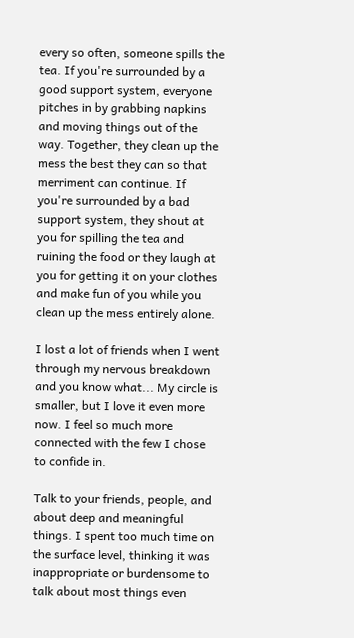every so often, someone spills the tea. If you're surrounded by a good support system, everyone pitches in by grabbing napkins and moving things out of the way. Together, they clean up the mess the best they can so that merriment can continue. If you're surrounded by a bad support system, they shout at you for spilling the tea and ruining the food or they laugh at you for getting it on your clothes and make fun of you while you clean up the mess entirely alone.

I lost a lot of friends when I went through my nervous breakdown and you know what... My circle is smaller, but I love it even more now. I feel so much more connected with the few I chose to confide in.

Talk to your friends, people, and about deep and meaningful things. I spent too much time on the surface level, thinking it was inappropriate or burdensome to talk about most things even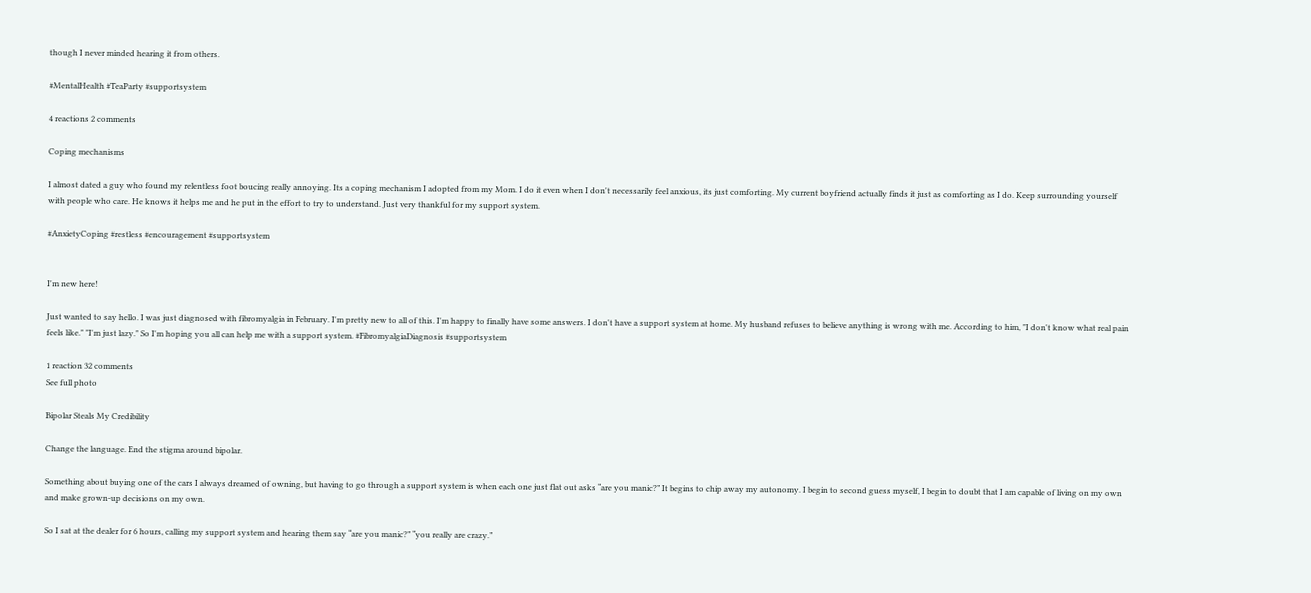though I never minded hearing it from others.

#MentalHealth #TeaParty #supportsystem

4 reactions 2 comments

Coping mechanisms

I almost dated a guy who found my relentless foot boucing really annoying. Its a coping mechanism I adopted from my Mom. I do it even when I don't necessarily feel anxious, its just comforting. My current boyfriend actually finds it just as comforting as I do. Keep surrounding yourself with people who care. He knows it helps me and he put in the effort to try to understand. Just very thankful for my support system.

#AnxietyCoping #restless #encouragement #supportsystem


I'm new here!

Just wanted to say hello. I was just diagnosed with fibromyalgia in February. I'm pretty new to all of this. I'm happy to finally have some answers. I don't have a support system at home. My husband refuses to believe anything is wrong with me. According to him, "I don't know what real pain feels like." "I'm just lazy." So I'm hoping you all can help me with a support system. #FibromyalgiaDiagnosis #supportsystem

1 reaction 32 comments
See full photo

Bipolar Steals My Credibility

Change the language. End the stigma around bipolar.

Something about buying one of the cars I always dreamed of owning, but having to go through a support system is when each one just flat out asks “are you manic?” It begins to chip away my autonomy. I begin to second guess myself, I begin to doubt that I am capable of living on my own and make grown-up decisions on my own.

So I sat at the dealer for 6 hours, calling my support system and hearing them say “are you manic?” “you really are crazy.”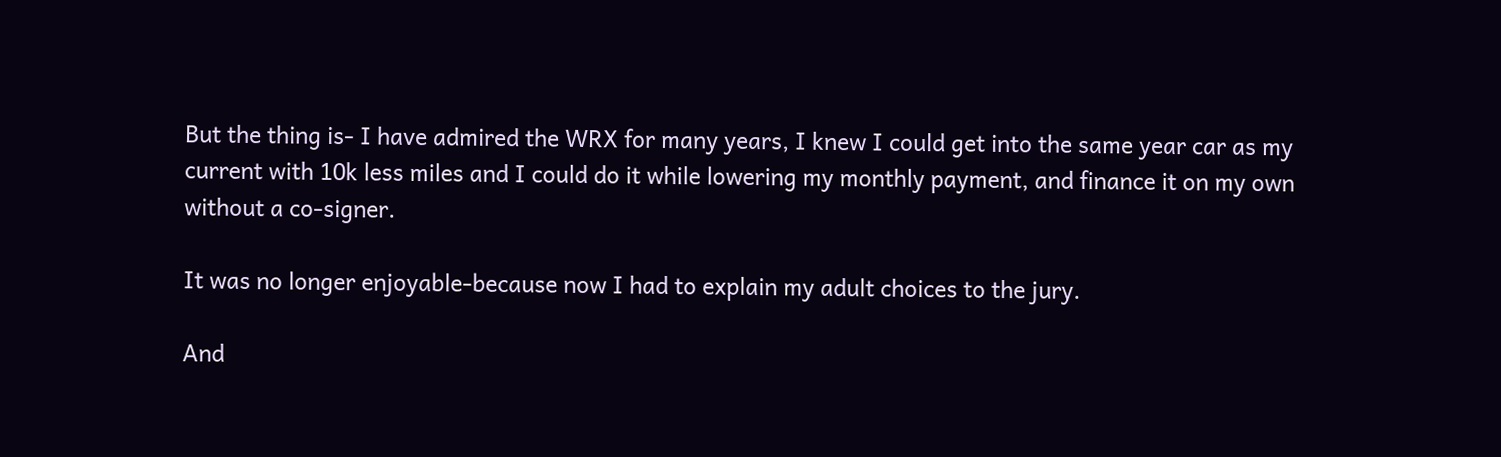But the thing is- I have admired the WRX for many years, I knew I could get into the same year car as my current with 10k less miles and I could do it while lowering my monthly payment, and finance it on my own without a co-signer.

It was no longer enjoyable-because now I had to explain my adult choices to the jury.

And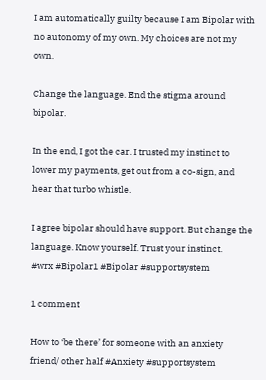I am automatically guilty because I am Bipolar with no autonomy of my own. My choices are not my own.

Change the language. End the stigma around bipolar.

In the end, I got the car. I trusted my instinct to lower my payments, get out from a co-sign, and hear that turbo whistle.

I agree bipolar should have support. But change the language. Know yourself. Trust your instinct.
#wrx #Bipolar1 #Bipolar #supportsystem

1 comment

How to ‘be there’ for someone with an anxiety friend/ other half #Anxiety #supportsystem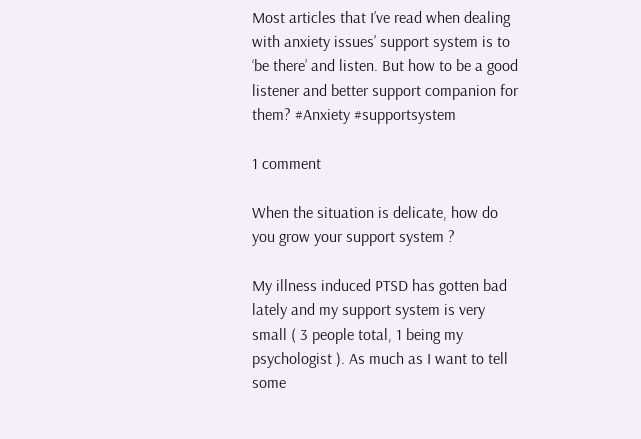Most articles that I’ve read when dealing with anxiety issues’ support system is to ‘be there’ and listen. But how to be a good listener and better support companion for them? #Anxiety #supportsystem

1 comment

When the situation is delicate, how do you grow your support system ?

My illness induced PTSD has gotten bad lately and my support system is very small ( 3 people total, 1 being my psychologist ). As much as I want to tell some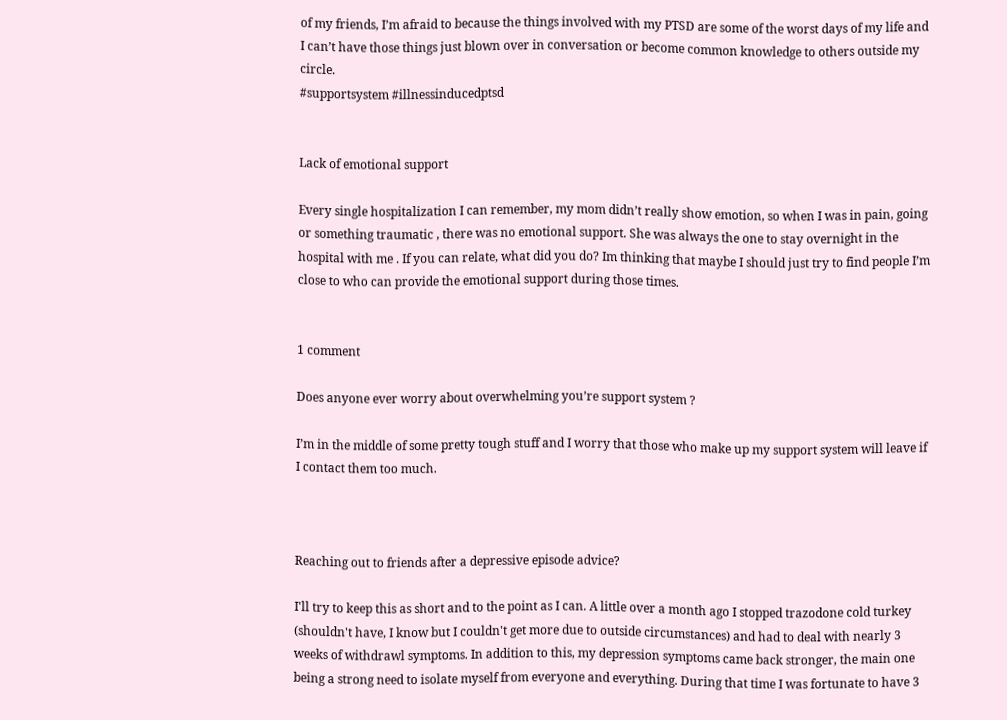of my friends, I’m afraid to because the things involved with my PTSD are some of the worst days of my life and I can’t have those things just blown over in conversation or become common knowledge to others outside my circle.
#supportsystem #illnessinducedptsd


Lack of emotional support

Every single hospitalization I can remember, my mom didn’t really show emotion, so when I was in pain, going or something traumatic , there was no emotional support. She was always the one to stay overnight in the hospital with me . If you can relate, what did you do? Im thinking that maybe I should just try to find people I’m close to who can provide the emotional support during those times.


1 comment

Does anyone ever worry about overwhelming you’re support system ?

I’m in the middle of some pretty tough stuff and I worry that those who make up my support system will leave if I contact them too much.



Reaching out to friends after a depressive episode advice?

I'll try to keep this as short and to the point as I can. A little over a month ago I stopped trazodone cold turkey (shouldn't have, I know but I couldn't get more due to outside circumstances) and had to deal with nearly 3 weeks of withdrawl symptoms. In addition to this, my depression symptoms came back stronger, the main one being a strong need to isolate myself from everyone and everything. During that time I was fortunate to have 3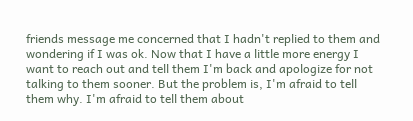friends message me concerned that I hadn't replied to them and wondering if I was ok. Now that I have a little more energy I want to reach out and tell them I'm back and apologize for not talking to them sooner. But the problem is, I'm afraid to tell them why. I'm afraid to tell them about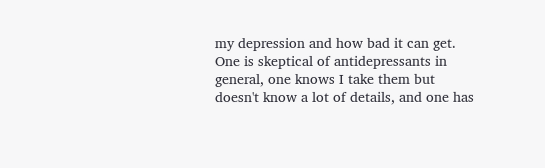my depression and how bad it can get. One is skeptical of antidepressants in general, one knows I take them but doesn't know a lot of details, and one has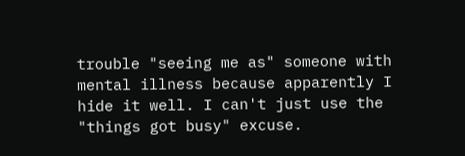trouble "seeing me as" someone with mental illness because apparently I hide it well. I can't just use the "things got busy" excuse.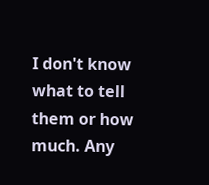I don't know what to tell them or how much. Any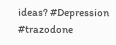ideas? #Depression #trazodone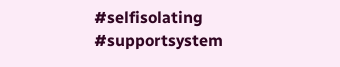#selfisolating #supportsystem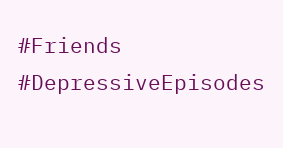#Friends #DepressiveEpisodes